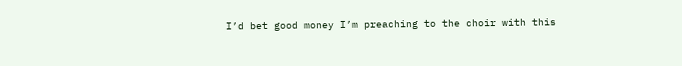I’d bet good money I’m preaching to the choir with this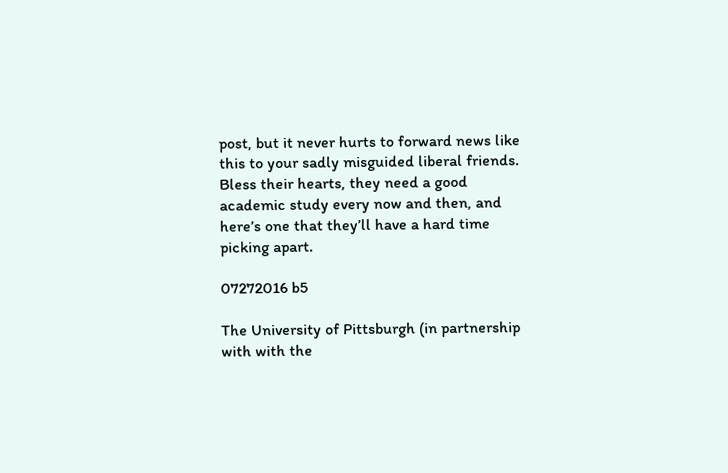post, but it never hurts to forward news like this to your sadly misguided liberal friends. Bless their hearts, they need a good academic study every now and then, and here’s one that they’ll have a hard time picking apart.

07272016 b5

The University of Pittsburgh (in partnership with with the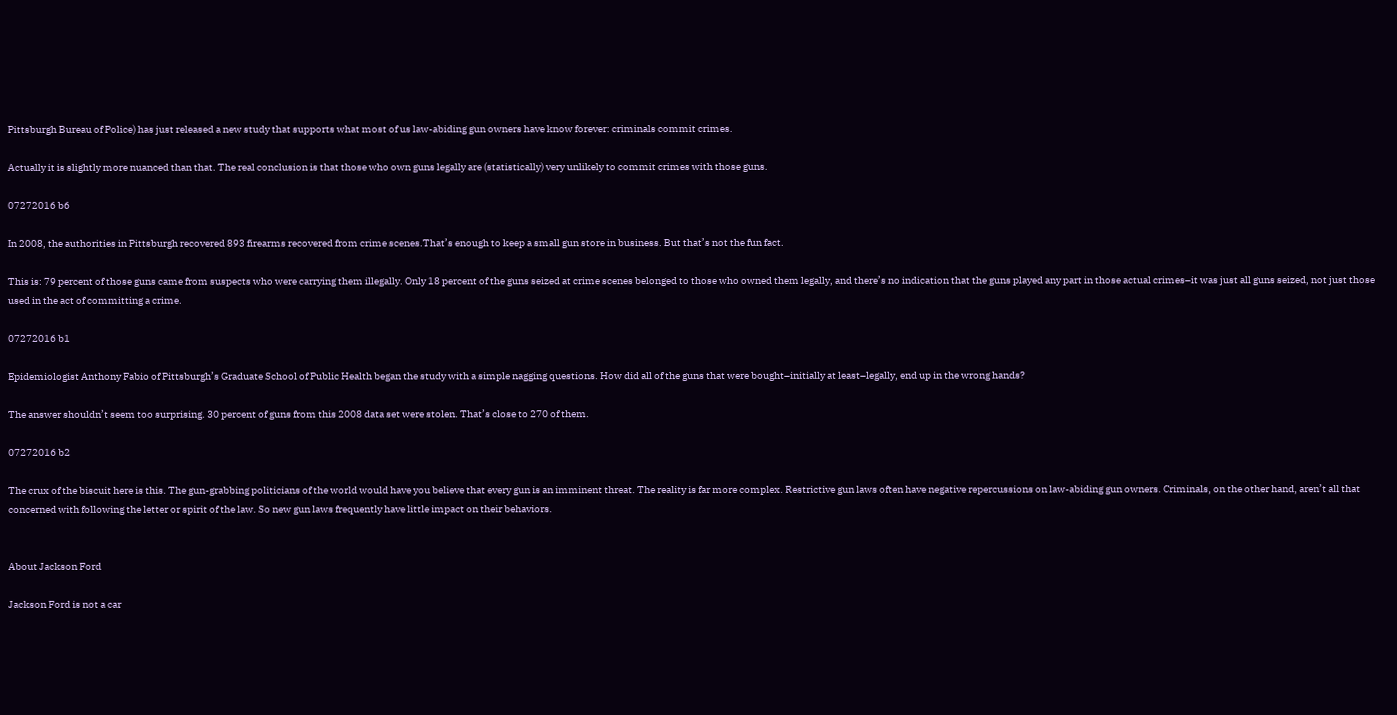Pittsburgh Bureau of Police) has just released a new study that supports what most of us law-abiding gun owners have know forever: criminals commit crimes.

Actually it is slightly more nuanced than that. The real conclusion is that those who own guns legally are (statistically) very unlikely to commit crimes with those guns.

07272016 b6

In 2008, the authorities in Pittsburgh recovered 893 firearms recovered from crime scenes.That’s enough to keep a small gun store in business. But that’s not the fun fact.

This is: 79 percent of those guns came from suspects who were carrying them illegally. Only 18 percent of the guns seized at crime scenes belonged to those who owned them legally, and there’s no indication that the guns played any part in those actual crimes–it was just all guns seized, not just those used in the act of committing a crime.

07272016 b1

Epidemiologist Anthony Fabio of Pittsburgh’s Graduate School of Public Health began the study with a simple nagging questions. How did all of the guns that were bought–initially at least–legally, end up in the wrong hands?

The answer shouldn’t seem too surprising. 30 percent of guns from this 2008 data set were stolen. That’s close to 270 of them.

07272016 b2

The crux of the biscuit here is this. The gun-grabbing politicians of the world would have you believe that every gun is an imminent threat. The reality is far more complex. Restrictive gun laws often have negative repercussions on law-abiding gun owners. Criminals, on the other hand, aren’t all that concerned with following the letter or spirit of the law. So new gun laws frequently have little impact on their behaviors.


About Jackson Ford

Jackson Ford is not a car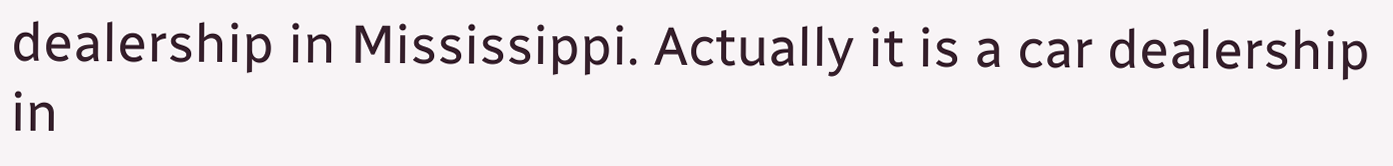dealership in Mississippi. Actually it is a car dealership in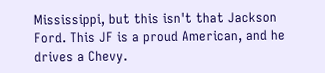Mississippi, but this isn't that Jackson Ford. This JF is a proud American, and he drives a Chevy.